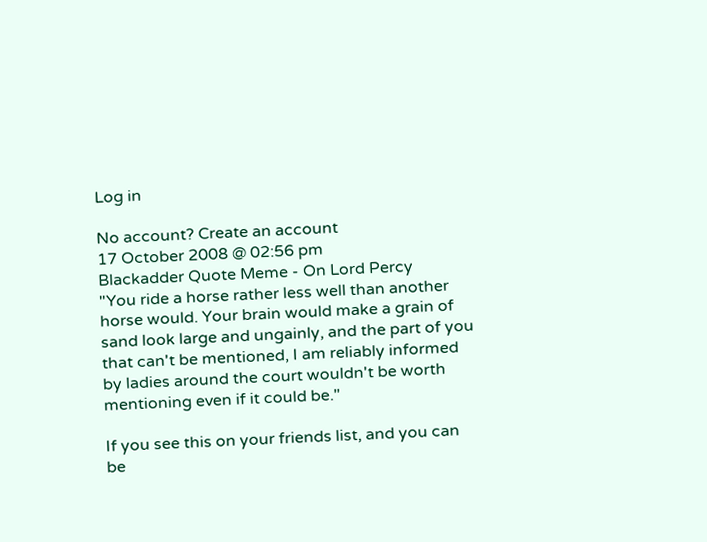Log in

No account? Create an account
17 October 2008 @ 02:56 pm
Blackadder Quote Meme - On Lord Percy
"You ride a horse rather less well than another horse would. Your brain would make a grain of sand look large and ungainly, and the part of you that can't be mentioned, I am reliably informed by ladies around the court wouldn't be worth mentioning even if it could be."

If you see this on your friends list, and you can be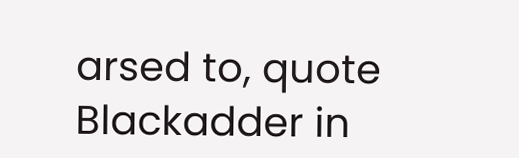arsed to, quote Blackadder in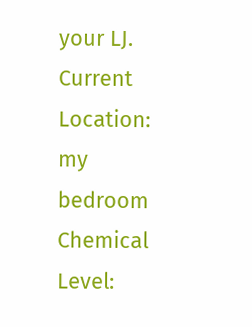your LJ.
Current Location: my bedroom
Chemical Level: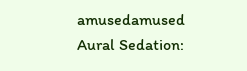amusedamused
Aural Sedation: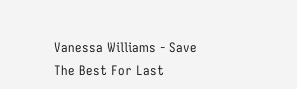Vanessa Williams - Save The Best For Last